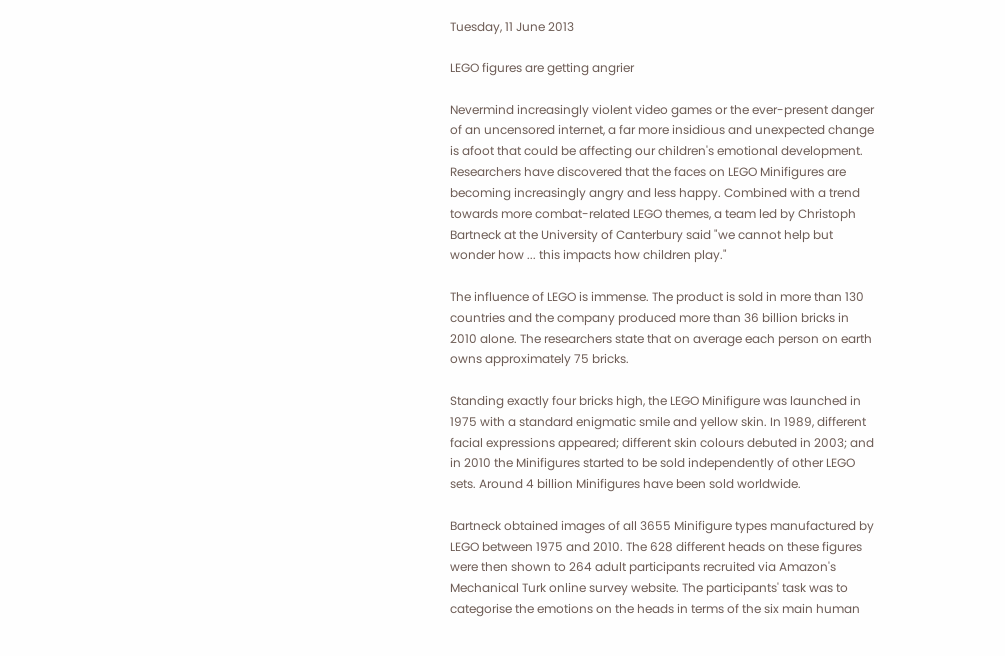Tuesday, 11 June 2013

LEGO figures are getting angrier

Nevermind increasingly violent video games or the ever-present danger of an uncensored internet, a far more insidious and unexpected change is afoot that could be affecting our children's emotional development. Researchers have discovered that the faces on LEGO Minifigures are becoming increasingly angry and less happy. Combined with a trend towards more combat-related LEGO themes, a team led by Christoph Bartneck at the University of Canterbury said "we cannot help but wonder how ... this impacts how children play."

The influence of LEGO is immense. The product is sold in more than 130 countries and the company produced more than 36 billion bricks in 2010 alone. The researchers state that on average each person on earth owns approximately 75 bricks.

Standing exactly four bricks high, the LEGO Minifigure was launched in 1975 with a standard enigmatic smile and yellow skin. In 1989, different facial expressions appeared; different skin colours debuted in 2003; and in 2010 the Minifigures started to be sold independently of other LEGO sets. Around 4 billion Minifigures have been sold worldwide.

Bartneck obtained images of all 3655 Minifigure types manufactured by LEGO between 1975 and 2010. The 628 different heads on these figures were then shown to 264 adult participants recruited via Amazon's Mechanical Turk online survey website. The participants' task was to categorise the emotions on the heads in terms of the six main human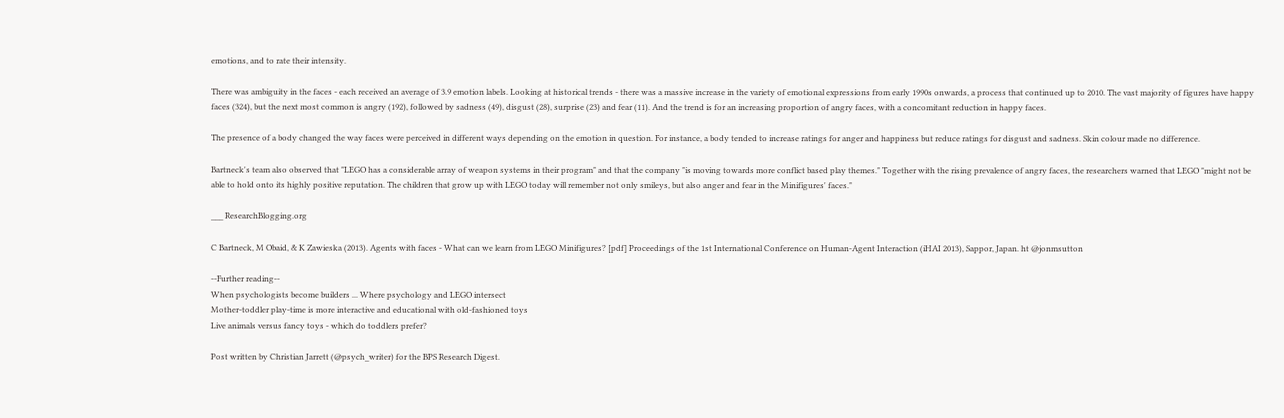emotions, and to rate their intensity.

There was ambiguity in the faces - each received an average of 3.9 emotion labels. Looking at historical trends - there was a massive increase in the variety of emotional expressions from early 1990s onwards, a process that continued up to 2010. The vast majority of figures have happy faces (324), but the next most common is angry (192), followed by sadness (49), disgust (28), surprise (23) and fear (11). And the trend is for an increasing proportion of angry faces, with a concomitant reduction in happy faces.

The presence of a body changed the way faces were perceived in different ways depending on the emotion in question. For instance, a body tended to increase ratings for anger and happiness but reduce ratings for disgust and sadness. Skin colour made no difference.

Bartneck's team also observed that "LEGO has a considerable array of weapon systems in their program" and that the company "is moving towards more conflict based play themes." Together with the rising prevalence of angry faces, the researchers warned that LEGO "might not be able to hold onto its highly positive reputation. The children that grow up with LEGO today will remember not only smileys, but also anger and fear in the Minifigures' faces."

___ ResearchBlogging.org

C Bartneck, M Obaid, & K Zawieska (2013). Agents with faces - What can we learn from LEGO Minifigures? [pdf] Proceedings of the 1st International Conference on Human-Agent Interaction (iHAI 2013), Sappor, Japan. ht @jonmsutton

--Further reading--
When psychologists become builders ... Where psychology and LEGO intersect
Mother-toddler play-time is more interactive and educational with old-fashioned toys
Live animals versus fancy toys - which do toddlers prefer?

Post written by Christian Jarrett (@psych_writer) for the BPS Research Digest.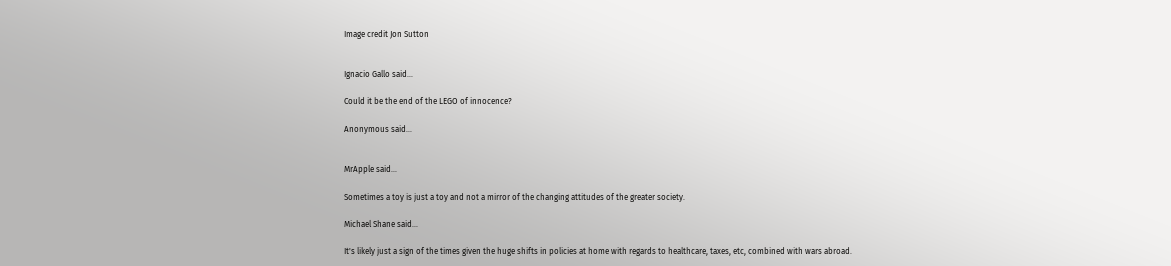Image credit Jon Sutton


Ignacio Gallo said...

Could it be the end of the LEGO of innocence?

Anonymous said...


MrApple said...

Sometimes a toy is just a toy and not a mirror of the changing attitudes of the greater society.

Michael Shane said...

It's likely just a sign of the times given the huge shifts in policies at home with regards to healthcare, taxes, etc, combined with wars abroad.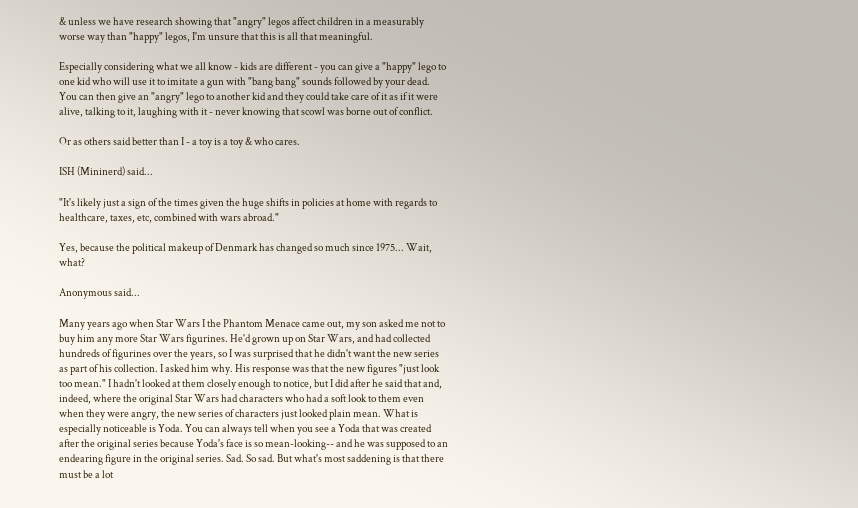& unless we have research showing that "angry" legos affect children in a measurably worse way than "happy" legos, I'm unsure that this is all that meaningful.

Especially considering what we all know - kids are different - you can give a "happy" lego to one kid who will use it to imitate a gun with "bang bang" sounds followed by your dead. You can then give an "angry" lego to another kid and they could take care of it as if it were alive, talking to it, laughing with it - never knowing that scowl was borne out of conflict.

Or as others said better than I - a toy is a toy & who cares.

ISH (Mininerd) said...

"It's likely just a sign of the times given the huge shifts in policies at home with regards to healthcare, taxes, etc, combined with wars abroad."

Yes, because the political makeup of Denmark has changed so much since 1975... Wait, what?

Anonymous said...

Many years ago when Star Wars I the Phantom Menace came out, my son asked me not to buy him any more Star Wars figurines. He'd grown up on Star Wars, and had collected hundreds of figurines over the years, so I was surprised that he didn't want the new series as part of his collection. I asked him why. His response was that the new figures "just look too mean." I hadn't looked at them closely enough to notice, but I did after he said that and, indeed, where the original Star Wars had characters who had a soft look to them even when they were angry, the new series of characters just looked plain mean. What is especially noticeable is Yoda. You can always tell when you see a Yoda that was created after the original series because Yoda's face is so mean-looking-- and he was supposed to an endearing figure in the original series. Sad. So sad. But what's most saddening is that there must be a lot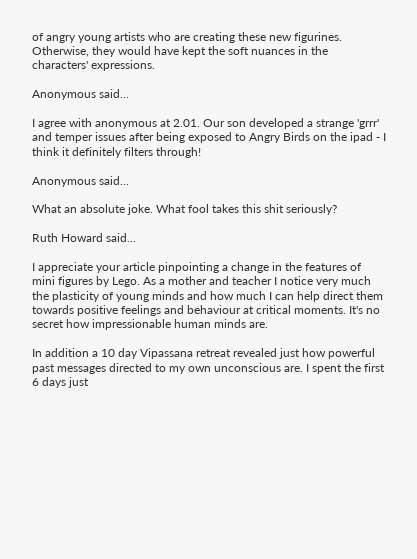of angry young artists who are creating these new figurines. Otherwise, they would have kept the soft nuances in the characters' expressions.

Anonymous said...

I agree with anonymous at 2.01. Our son developed a strange 'grrr' and temper issues after being exposed to Angry Birds on the ipad - I think it definitely filters through!

Anonymous said...

What an absolute joke. What fool takes this shit seriously?

Ruth Howard said...

I appreciate your article pinpointing a change in the features of mini figures by Lego. As a mother and teacher I notice very much the plasticity of young minds and how much I can help direct them towards positive feelings and behaviour at critical moments. It's no secret how impressionable human minds are.

In addition a 10 day Vipassana retreat revealed just how powerful past messages directed to my own unconscious are. I spent the first 6 days just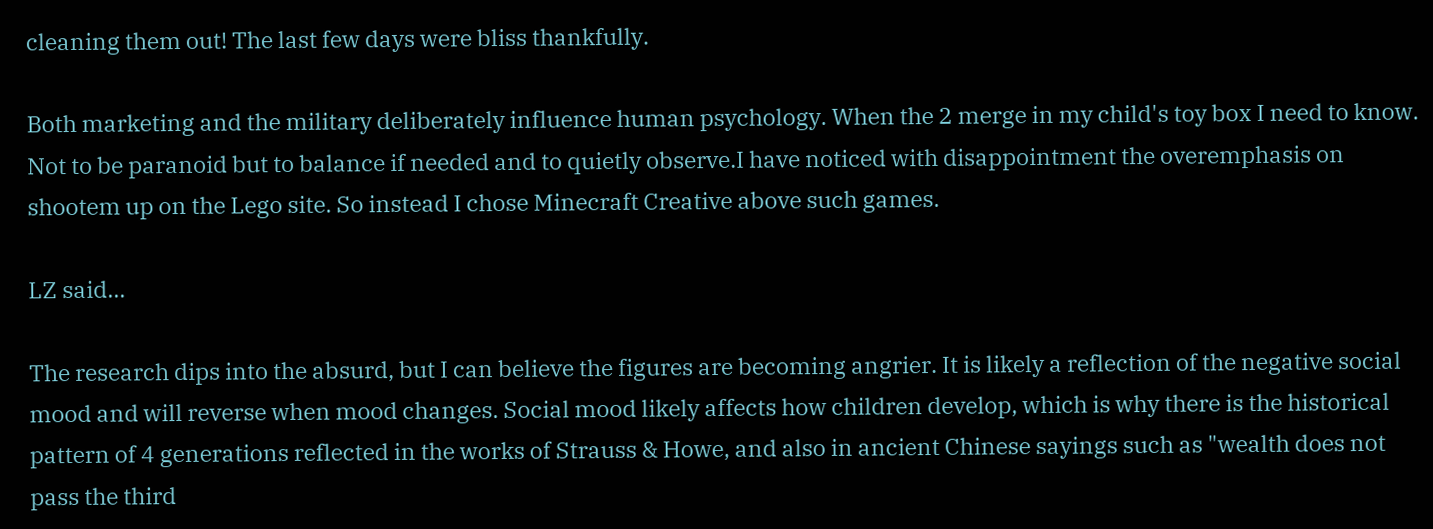cleaning them out! The last few days were bliss thankfully.

Both marketing and the military deliberately influence human psychology. When the 2 merge in my child's toy box I need to know. Not to be paranoid but to balance if needed and to quietly observe.I have noticed with disappointment the overemphasis on shootem up on the Lego site. So instead I chose Minecraft Creative above such games.

LZ said...

The research dips into the absurd, but I can believe the figures are becoming angrier. It is likely a reflection of the negative social mood and will reverse when mood changes. Social mood likely affects how children develop, which is why there is the historical pattern of 4 generations reflected in the works of Strauss & Howe, and also in ancient Chinese sayings such as "wealth does not pass the third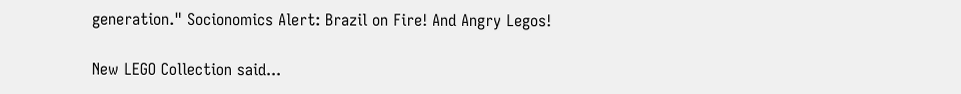generation." Socionomics Alert: Brazil on Fire! And Angry Legos!

New LEGO Collection said...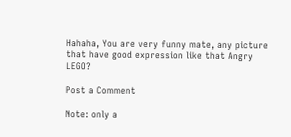Hahaha, You are very funny mate, any picture that have good expression like that Angry LEGO?

Post a Comment

Note: only a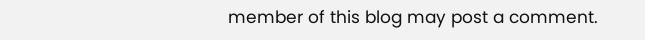member of this blog may post a comment.